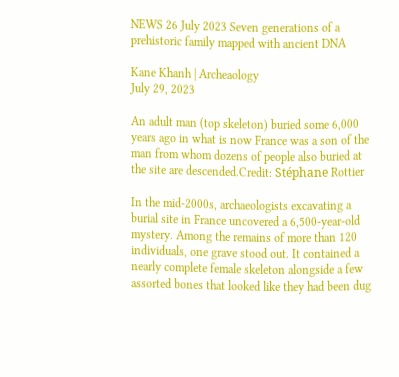NEWS 26 July 2023 Seven generations of a prehistoric family mapped with ancient DNA

Kane Khanh | Archeaology
July 29, 2023

An adult man (top skeleton) buried some 6,000 years ago in what is now France was a son of the man from whom dozens of people also buried at the site are descended.Credit: Stéphane Rottier

In the mid-2000s, archaeologists excavating a burial site in France uncovered a 6,500-year-old mystery. Among the remains of more than 120 individuals, one grave stood out. It contained a nearly complete female skeleton alongside a few assorted bones that looked like they had been dug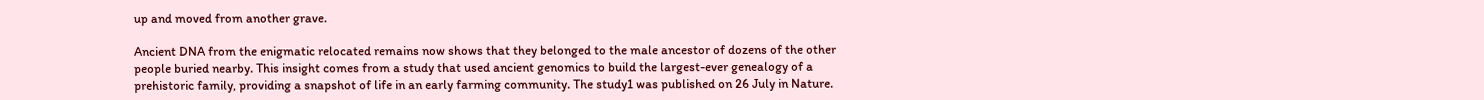up and moved from another grave.

Ancient DNA from the enigmatic relocated remains now shows that they belonged to the male ancestor of dozens of the other people buried nearby. This insight comes from a study that used ancient genomics to build the largest-ever genealogy of a prehistoric family, providing a snapshot of life in an early farming community. The study1 was published on 26 July in Nature.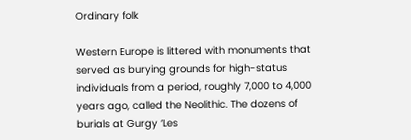Ordinary folk

Western Europe is littered with monuments that served as burying grounds for high-status individuals from a period, roughly 7,000 to 4,000 years ago, called the Neolithic. The dozens of burials at Gurgy ‘Les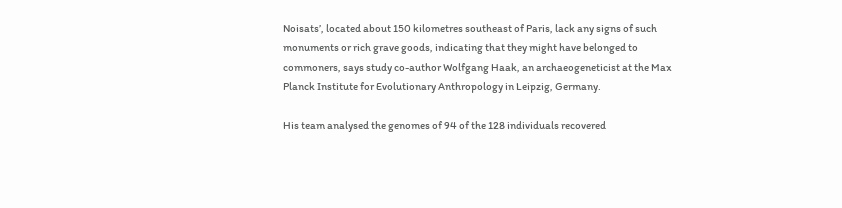Noisats’, located about 150 kilometres southeast of Paris, lack any signs of such monuments or rich grave goods, indicating that they might have belonged to commoners, says study co-author Wolfgang Haak, an archaeogeneticist at the Max Planck Institute for Evolutionary Anthropology in Leipzig, Germany.

His team analysed the genomes of 94 of the 128 individuals recovered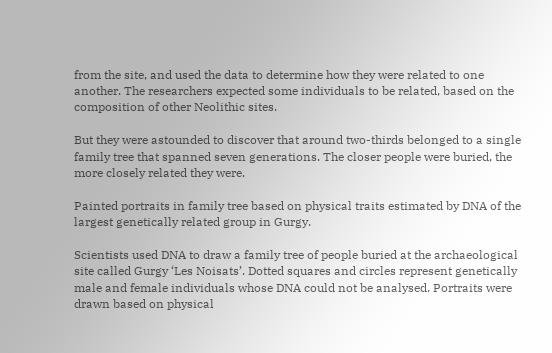from the site, and used the data to determine how they were related to one another. The researchers expected some individuals to be related, based on the composition of other Neolithic sites.

But they were astounded to discover that around two-thirds belonged to a single family tree that spanned seven generations. The closer people were buried, the more closely related they were.

Painted portraits in family tree based on physical traits estimated by DNA of the largest genetically related group in Gurgy.

Scientists used DNA to draw a family tree of people buried at the archaeological site called Gurgy ‘Les Noisats’. Dotted squares and circles represent genetically male and female individuals whose DNA could not be analysed. Portraits were drawn based on physical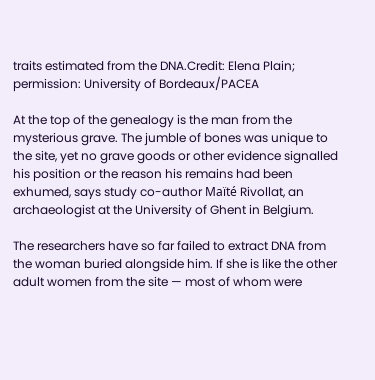traits estimated from the DNA.Credit: Elena Plain; permission: University of Bordeaux/PACEA

At the top of the genealogy is the man from the mysterious grave. The jumble of bones was unique to the site, yet no grave goods or other evidence signalled his position or the reason his remains had been exhumed, says study co-author Maïté Rivollat, an archaeologist at the University of Ghent in Belgium.

The researchers have so far failed to extract DNA from the woman buried alongside him. If she is like the other adult women from the site — most of whom were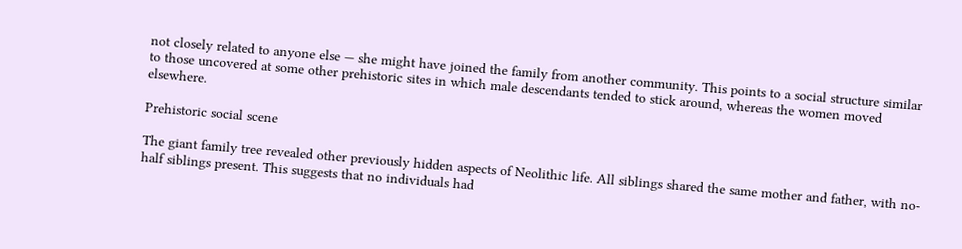not closely related to anyone else — she might have joined the family from another community. This points to a social structure similar to those uncovered at some other prehistoric sites in which male descendants tended to stick around, whereas the women moved elsewhere.

Prehistoric social scene

The giant family tree revealed other previously hidden aspects of Neolithic life. All siblings shared the same mother and father, with no-half siblings present. This suggests that no individuals had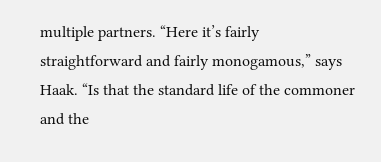multiple partners. “Here it’s fairly straightforward and fairly monogamous,” says Haak. “Is that the standard life of the commoner and the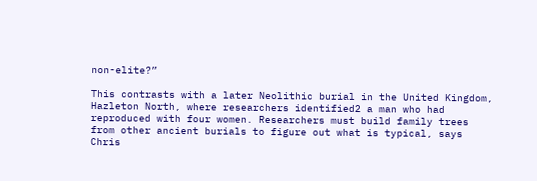non-elite?”

This contrasts with a later Neolithic burial in the United Kingdom, Hazleton North, where researchers identified2 a man who had reproduced with four women. Researchers must build family trees from other ancient burials to figure out what is typical, says Chris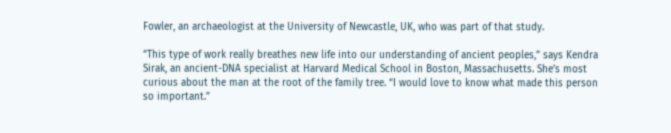Fowler, an archaeologist at the University of Newcastle, UK, who was part of that study.

“This type of work really breathes new life into our understanding of ancient peoples,” says Kendra Sirak, an ancient-DNA specialist at Harvard Medical School in Boston, Massachusetts. She’s most curious about the man at the root of the family tree. “I would love to know what made this person so important.”